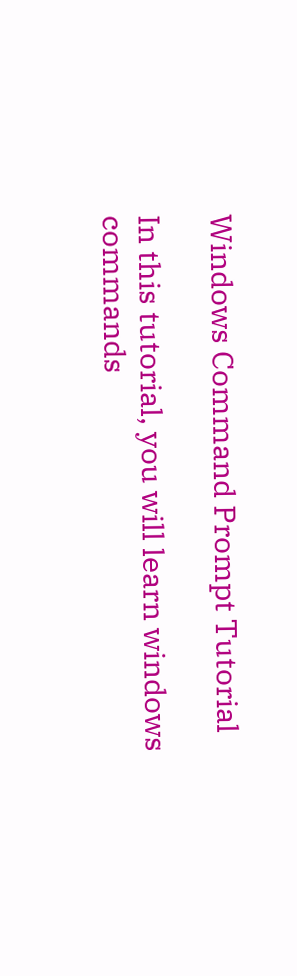Windows Command Prompt Tutorial

In this tutorial, you will learn windows commands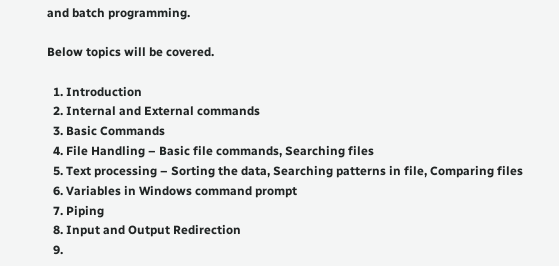and batch programming.

Below topics will be covered.

  1. Introduction
  2. Internal and External commands
  3. Basic Commands
  4. File Handling – Basic file commands, Searching files
  5. Text processing – Sorting the data, Searching patterns in file, Comparing files
  6. Variables in Windows command prompt
  7. Piping
  8. Input and Output Redirection
  9.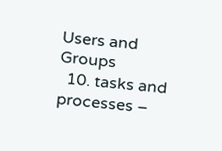Users and Groups
  10. tasks and processes –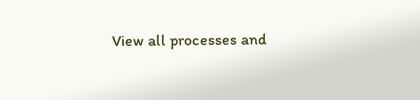View all processes and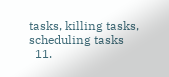tasks, killing tasks, scheduling tasks
  11.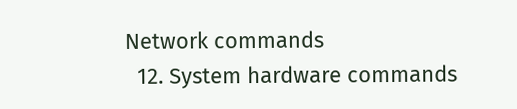Network commands
  12. System hardware commands